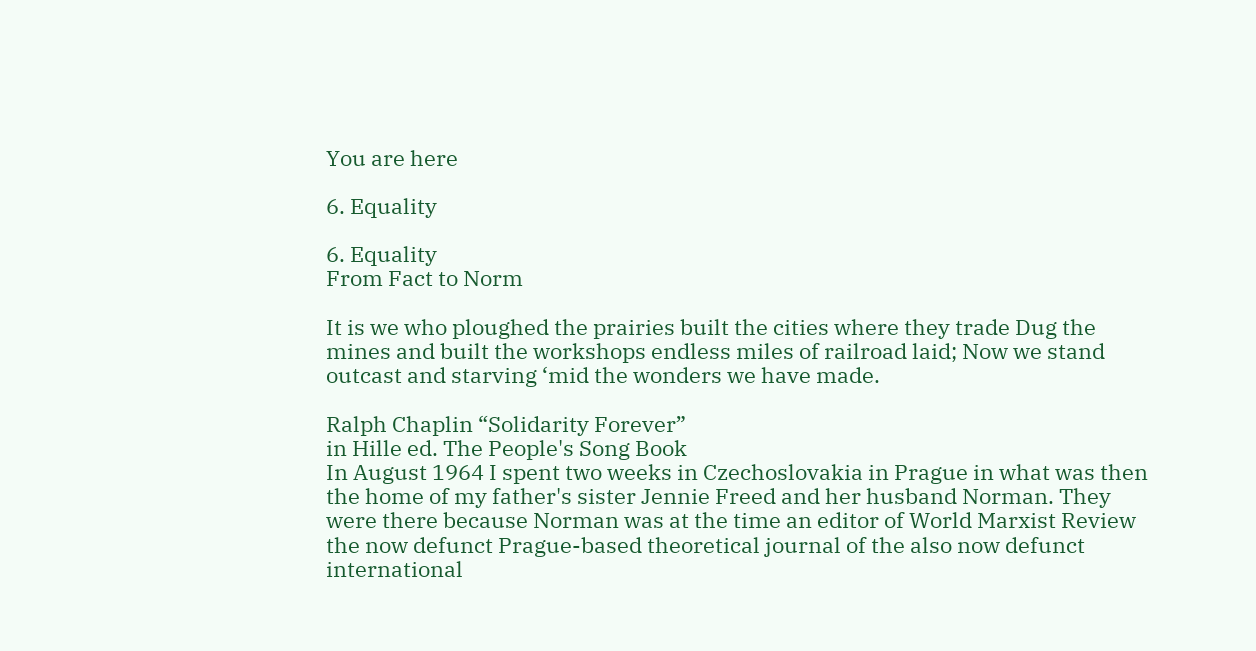You are here

6. Equality

6. Equality
From Fact to Norm

It is we who ploughed the prairies built the cities where they trade Dug the mines and built the workshops endless miles of railroad laid; Now we stand outcast and starving ‘mid the wonders we have made.

Ralph Chaplin “Solidarity Forever”
in Hille ed. The People's Song Book
In August 1964 I spent two weeks in Czechoslovakia in Prague in what was then the home of my father's sister Jennie Freed and her husband Norman. They were there because Norman was at the time an editor of World Marxist Review the now defunct Prague-based theoretical journal of the also now defunct international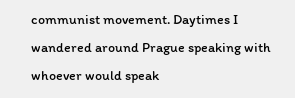communist movement. Daytimes I wandered around Prague speaking with whoever would speak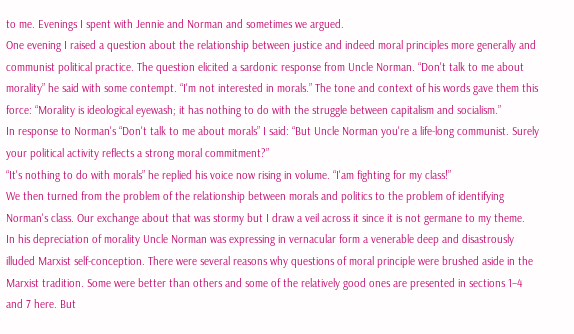to me. Evenings I spent with Jennie and Norman and sometimes we argued.
One evening I raised a question about the relationship between justice and indeed moral principles more generally and communist political practice. The question elicited a sardonic response from Uncle Norman. “Don't talk to me about morality” he said with some contempt. “I'm not interested in morals.” The tone and context of his words gave them this force: “Morality is ideological eyewash; it has nothing to do with the struggle between capitalism and socialism.”
In response to Norman's “Don't talk to me about morals” I said: “But Uncle Norman you're a life-long communist. Surely your political activity reflects a strong moral commitment?”
“It's nothing to do with morals” he replied his voice now rising in volume. “I'am fighting for my class!”
We then turned from the problem of the relationship between morals and politics to the problem of identifying Norman's class. Our exchange about that was stormy but I draw a veil across it since it is not germane to my theme.
In his depreciation of morality Uncle Norman was expressing in vernacular form a venerable deep and disastrously illuded Marxist self-conception. There were several reasons why questions of moral principle were brushed aside in the Marxist tradition. Some were better than others and some of the relatively good ones are presented in sections 1–4 and 7 here. But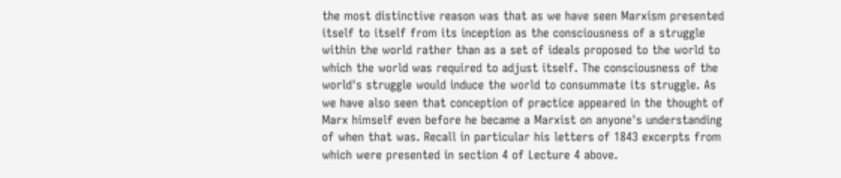the most distinctive reason was that as we have seen Marxism presented itself to itself from its inception as the consciousness of a struggle within the world rather than as a set of ideals proposed to the world to which the world was required to adjust itself. The consciousness of the world's struggle would induce the world to consummate its struggle. As we have also seen that conception of practice appeared in the thought of Marx himself even before he became a Marxist on anyone's understanding of when that was. Recall in particular his letters of 1843 excerpts from which were presented in section 4 of Lecture 4 above.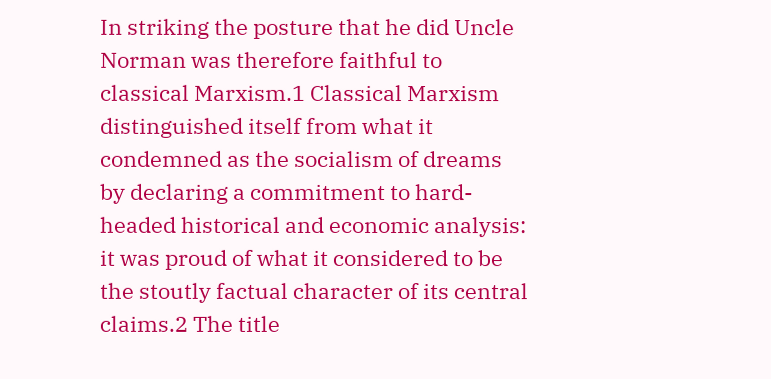In striking the posture that he did Uncle Norman was therefore faithful to classical Marxism.1 Classical Marxism distinguished itself from what it condemned as the socialism of dreams by declaring a commitment to hard-headed historical and economic analysis: it was proud of what it considered to be the stoutly factual character of its central claims.2 The title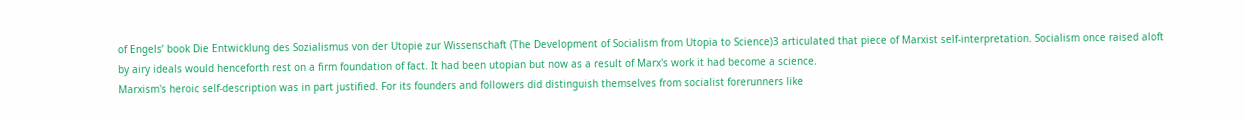of Engels’ book Die Entwicklung des Sozialismus von der Utopie zur Wissenschaft (The Development of Socialism from Utopia to Science)3 articulated that piece of Marxist self-interpretation. Socialism once raised aloft by airy ideals would henceforth rest on a firm foundation of fact. It had been utopian but now as a result of Marx's work it had become a science.
Marxism's heroic self-description was in part justified. For its founders and followers did distinguish themselves from socialist forerunners like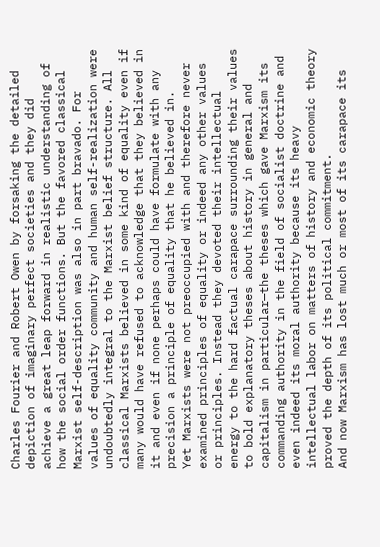Charles Fourier and Robert Owen by forsaking the detailed depiction of imaginary perfect societies and they did achieve a great leap forward in realistic understanding of how the social order functions. But the favored classical Marxist self-description was also in part bravado. For values of equality community and human self-realization were undoubtedly integral to the Marxist belief structure. All classical Marxists believed in some kind of equality even if many would have refused to acknowledge that they believed in it and even if none perhaps could have formulate with any precision a principle of equality that he believed in.
Yet Marxists were not preoccupied with and therefore never examined principles of equality or indeed any other values or principles. Instead they devoted their intellectual energy to the hard factual carapace surrounding their values to bold explanatory theses about history in general and capitalism in particular—the theses which gave Marxism its commanding authority in the field of socialist doctrine and even indeed its moral authority because its heavy intellectual labor on matters of history and economic theory proved the depth of its political commitment.
And now Marxism has lost much or most of its carapace its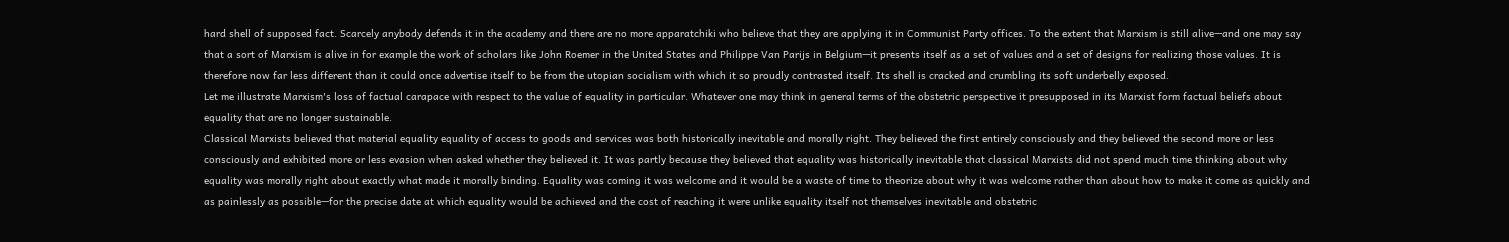hard shell of supposed fact. Scarcely anybody defends it in the academy and there are no more apparatchiki who believe that they are applying it in Communist Party offices. To the extent that Marxism is still alive—and one may say that a sort of Marxism is alive in for example the work of scholars like John Roemer in the United States and Philippe Van Parijs in Belgium—it presents itself as a set of values and a set of designs for realizing those values. It is therefore now far less different than it could once advertise itself to be from the utopian socialism with which it so proudly contrasted itself. Its shell is cracked and crumbling its soft underbelly exposed.
Let me illustrate Marxism's loss of factual carapace with respect to the value of equality in particular. Whatever one may think in general terms of the obstetric perspective it presupposed in its Marxist form factual beliefs about equality that are no longer sustainable.
Classical Marxists believed that material equality equality of access to goods and services was both historically inevitable and morally right. They believed the first entirely consciously and they believed the second more or less consciously and exhibited more or less evasion when asked whether they believed it. It was partly because they believed that equality was historically inevitable that classical Marxists did not spend much time thinking about why equality was morally right about exactly what made it morally binding. Equality was coming it was welcome and it would be a waste of time to theorize about why it was welcome rather than about how to make it come as quickly and as painlessly as possible—for the precise date at which equality would be achieved and the cost of reaching it were unlike equality itself not themselves inevitable and obstetric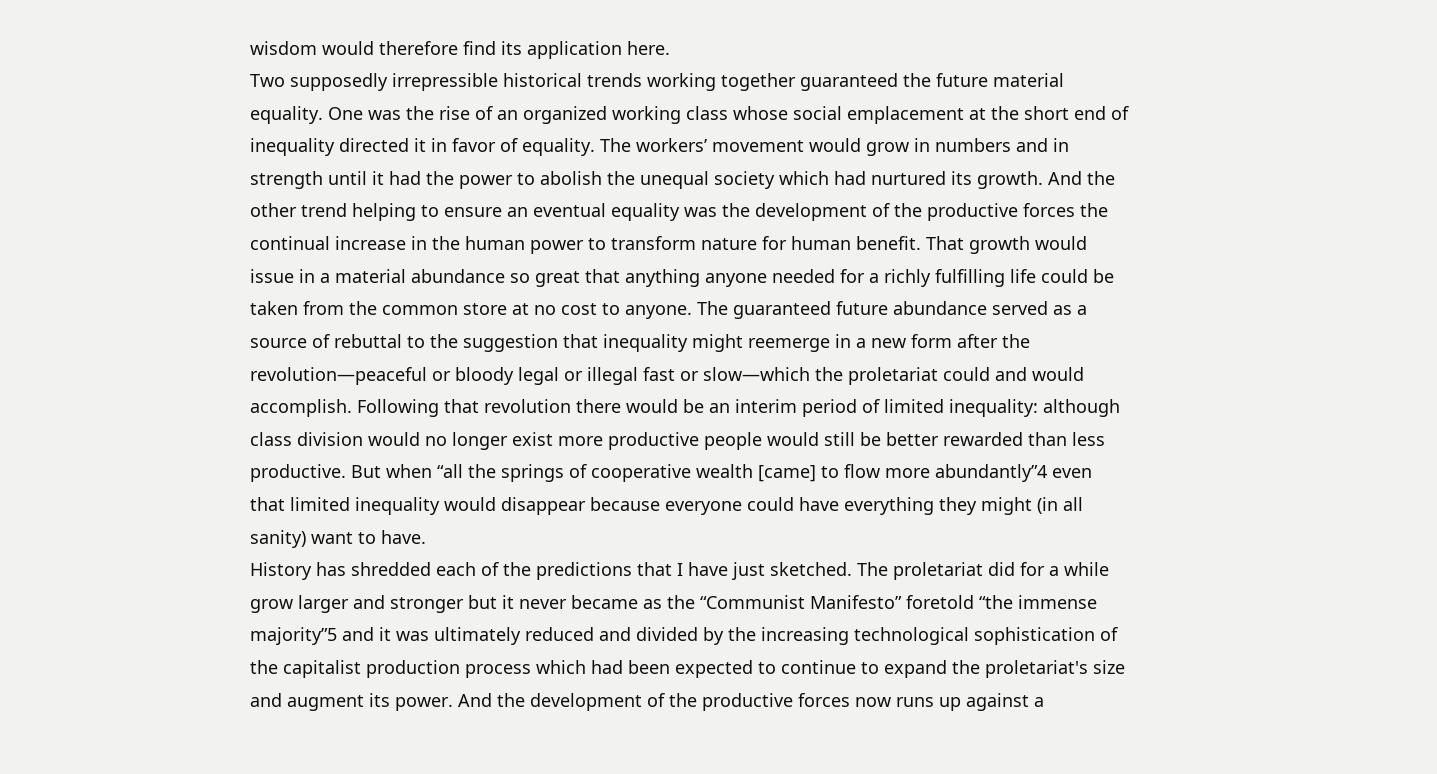wisdom would therefore find its application here.
Two supposedly irrepressible historical trends working together guaranteed the future material equality. One was the rise of an organized working class whose social emplacement at the short end of inequality directed it in favor of equality. The workers’ movement would grow in numbers and in strength until it had the power to abolish the unequal society which had nurtured its growth. And the other trend helping to ensure an eventual equality was the development of the productive forces the continual increase in the human power to transform nature for human benefit. That growth would issue in a material abundance so great that anything anyone needed for a richly fulfilling life could be taken from the common store at no cost to anyone. The guaranteed future abundance served as a source of rebuttal to the suggestion that inequality might reemerge in a new form after the revolution—peaceful or bloody legal or illegal fast or slow—which the proletariat could and would accomplish. Following that revolution there would be an interim period of limited inequality: although class division would no longer exist more productive people would still be better rewarded than less productive. But when “all the springs of cooperative wealth [came] to flow more abundantly”4 even that limited inequality would disappear because everyone could have everything they might (in all sanity) want to have.
History has shredded each of the predictions that I have just sketched. The proletariat did for a while grow larger and stronger but it never became as the “Communist Manifesto” foretold “the immense majority”5 and it was ultimately reduced and divided by the increasing technological sophistication of the capitalist production process which had been expected to continue to expand the proletariat's size and augment its power. And the development of the productive forces now runs up against a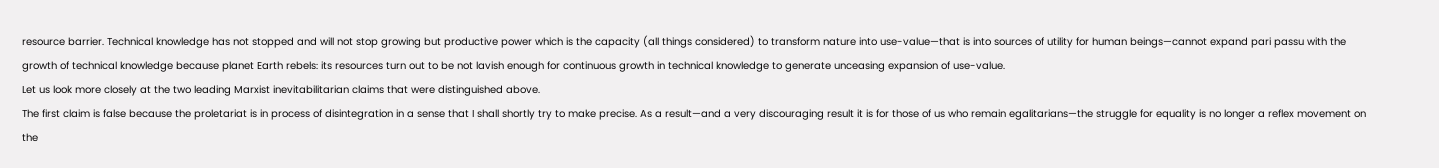resource barrier. Technical knowledge has not stopped and will not stop growing but productive power which is the capacity (all things considered) to transform nature into use-value—that is into sources of utility for human beings—cannot expand pari passu with the growth of technical knowledge because planet Earth rebels: its resources turn out to be not lavish enough for continuous growth in technical knowledge to generate unceasing expansion of use-value.
Let us look more closely at the two leading Marxist inevitabilitarian claims that were distinguished above.
The first claim is false because the proletariat is in process of disintegration in a sense that I shall shortly try to make precise. As a result—and a very discouraging result it is for those of us who remain egalitarians—the struggle for equality is no longer a reflex movement on the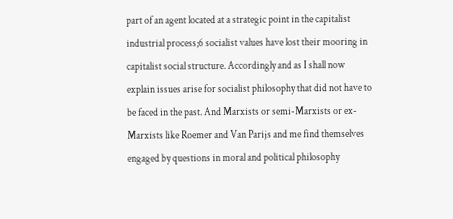part of an agent located at a strategic point in the capitalist industrial process;6 socialist values have lost their mooring in capitalist social structure. Accordingly and as I shall now explain issues arise for socialist philosophy that did not have to be faced in the past. And Marxists or semi-Marxists or ex-Marxists like Roemer and Van Parijs and me find themselves engaged by questions in moral and political philosophy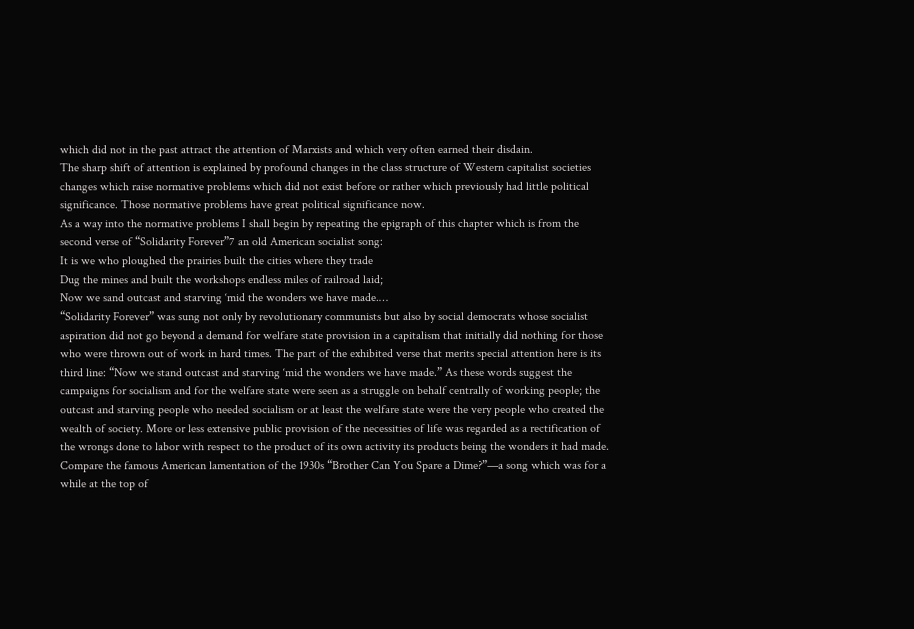which did not in the past attract the attention of Marxists and which very often earned their disdain.
The sharp shift of attention is explained by profound changes in the class structure of Western capitalist societies changes which raise normative problems which did not exist before or rather which previously had little political significance. Those normative problems have great political significance now.
As a way into the normative problems I shall begin by repeating the epigraph of this chapter which is from the second verse of “Solidarity Forever”7 an old American socialist song:
It is we who ploughed the prairies built the cities where they trade
Dug the mines and built the workshops endless miles of railroad laid;
Now we sand outcast and starving ‘mid the wonders we have made.…
“Solidarity Forever” was sung not only by revolutionary communists but also by social democrats whose socialist aspiration did not go beyond a demand for welfare state provision in a capitalism that initially did nothing for those who were thrown out of work in hard times. The part of the exhibited verse that merits special attention here is its third line: “Now we stand outcast and starving ‘mid the wonders we have made.” As these words suggest the campaigns for socialism and for the welfare state were seen as a struggle on behalf centrally of working people; the outcast and starving people who needed socialism or at least the welfare state were the very people who created the wealth of society. More or less extensive public provision of the necessities of life was regarded as a rectification of the wrongs done to labor with respect to the product of its own activity its products being the wonders it had made. Compare the famous American lamentation of the 1930s “Brother Can You Spare a Dime?”—a song which was for a while at the top of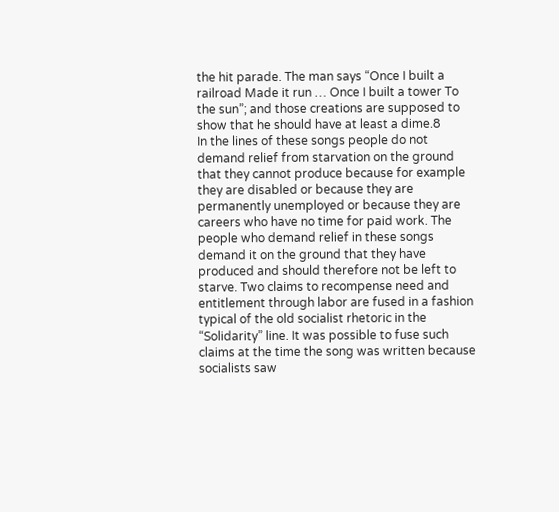the hit parade. The man says “Once I built a railroad Made it run … Once I built a tower To the sun”; and those creations are supposed to show that he should have at least a dime.8
In the lines of these songs people do not demand relief from starvation on the ground that they cannot produce because for example they are disabled or because they are permanently unemployed or because they are careers who have no time for paid work. The people who demand relief in these songs demand it on the ground that they have produced and should therefore not be left to starve. Two claims to recompense need and entitlement through labor are fused in a fashion typical of the old socialist rhetoric in the “Solidarity” line. It was possible to fuse such claims at the time the song was written because socialists saw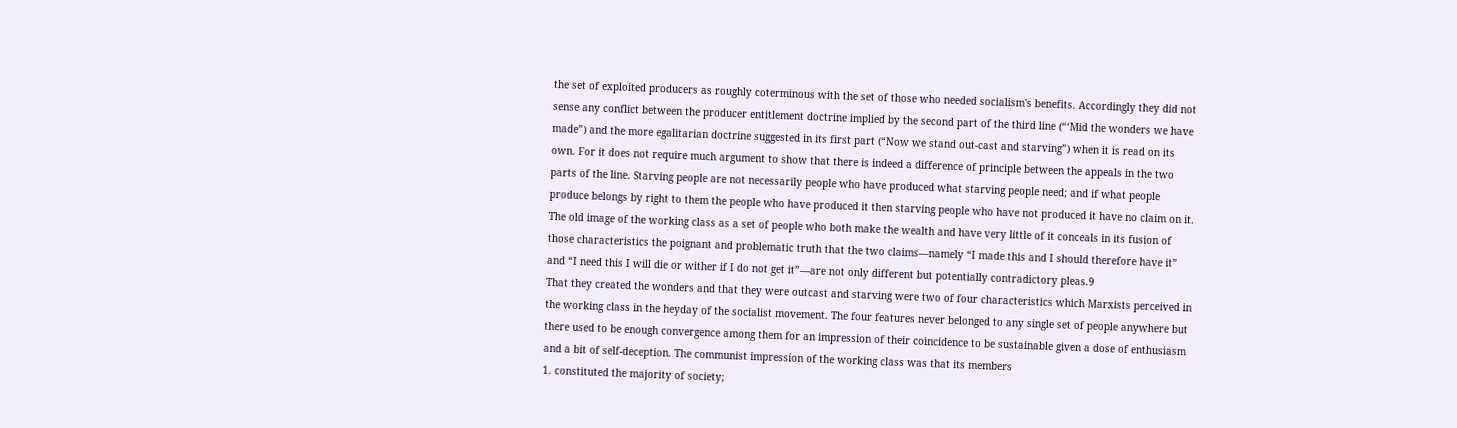the set of exploited producers as roughly coterminous with the set of those who needed socialism's benefits. Accordingly they did not sense any conflict between the producer entitlement doctrine implied by the second part of the third line (“‘Mid the wonders we have made”) and the more egalitarian doctrine suggested in its first part (“Now we stand out-cast and starving”) when it is read on its own. For it does not require much argument to show that there is indeed a difference of principle between the appeals in the two parts of the line. Starving people are not necessarily people who have produced what starving people need; and if what people produce belongs by right to them the people who have produced it then starving people who have not produced it have no claim on it. The old image of the working class as a set of people who both make the wealth and have very little of it conceals in its fusion of those characteristics the poignant and problematic truth that the two claims—namely “I made this and I should therefore have it” and “I need this I will die or wither if I do not get it”—are not only different but potentially contradictory pleas.9
That they created the wonders and that they were outcast and starving were two of four characteristics which Marxists perceived in the working class in the heyday of the socialist movement. The four features never belonged to any single set of people anywhere but there used to be enough convergence among them for an impression of their coincidence to be sustainable given a dose of enthusiasm and a bit of self-deception. The communist impression of the working class was that its members
1. constituted the majority of society;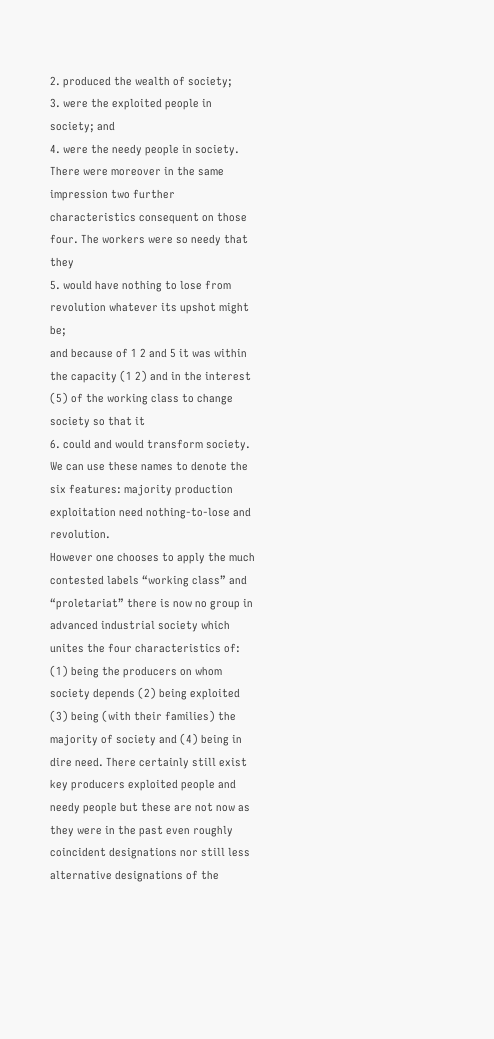2. produced the wealth of society;
3. were the exploited people in society; and
4. were the needy people in society.
There were moreover in the same impression two further characteristics consequent on those four. The workers were so needy that they
5. would have nothing to lose from revolution whatever its upshot might be;
and because of 1 2 and 5 it was within the capacity (1 2) and in the interest (5) of the working class to change society so that it
6. could and would transform society.
We can use these names to denote the six features: majority production exploitation need nothing-to-lose and revolution.
However one chooses to apply the much contested labels “working class” and “proletariat” there is now no group in advanced industrial society which unites the four characteristics of: (1) being the producers on whom society depends (2) being exploited (3) being (with their families) the majority of society and (4) being in dire need. There certainly still exist key producers exploited people and needy people but these are not now as they were in the past even roughly coincident designations nor still less alternative designations of the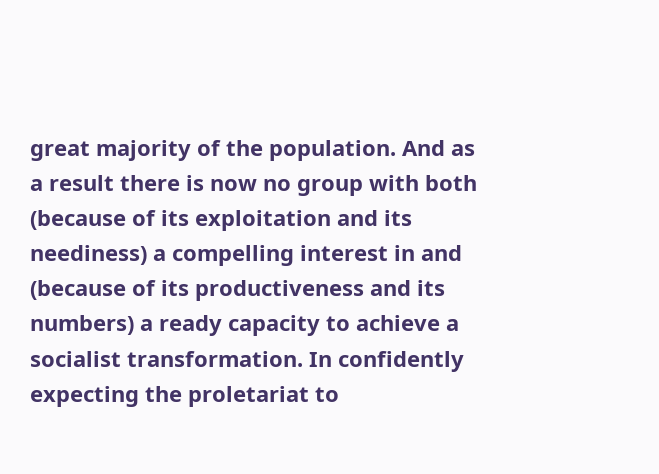great majority of the population. And as a result there is now no group with both (because of its exploitation and its neediness) a compelling interest in and (because of its productiveness and its numbers) a ready capacity to achieve a socialist transformation. In confidently expecting the proletariat to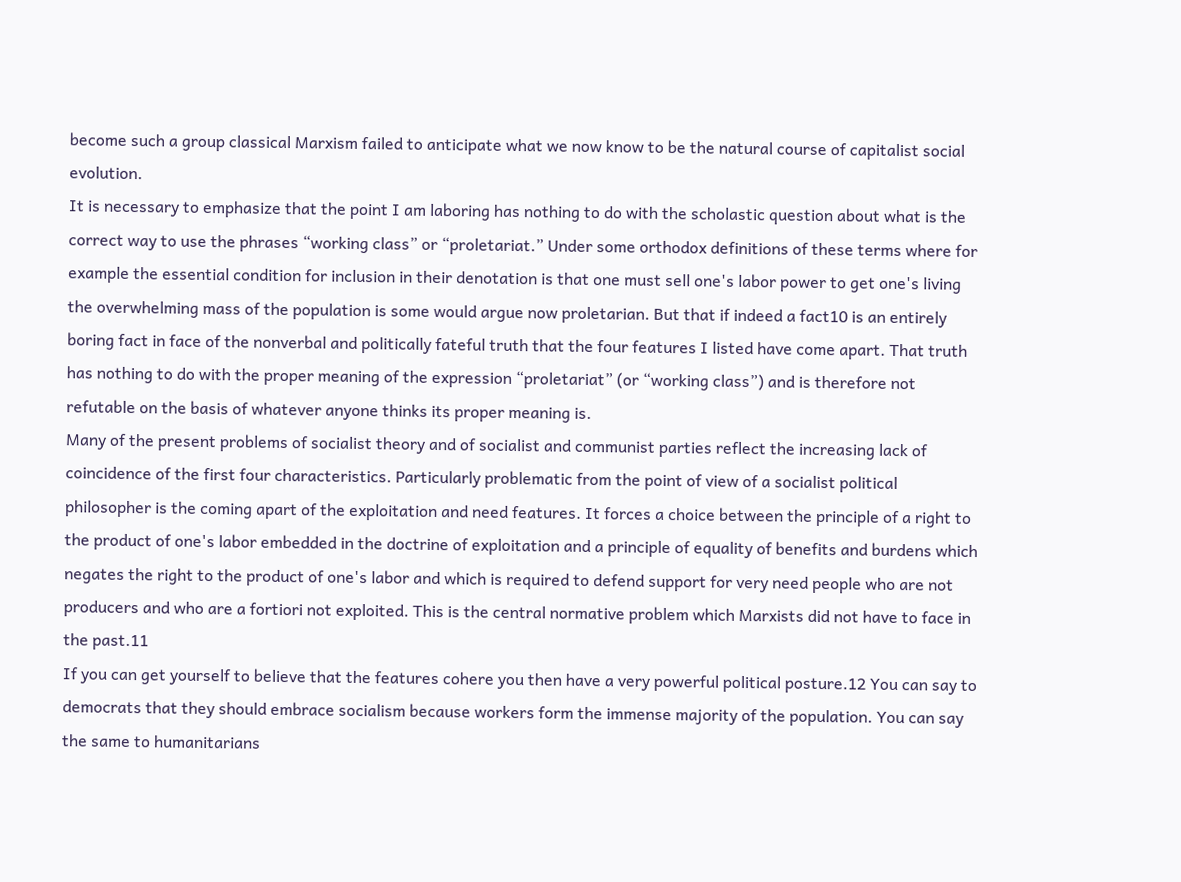become such a group classical Marxism failed to anticipate what we now know to be the natural course of capitalist social evolution.
It is necessary to emphasize that the point I am laboring has nothing to do with the scholastic question about what is the correct way to use the phrases “working class” or “proletariat.” Under some orthodox definitions of these terms where for example the essential condition for inclusion in their denotation is that one must sell one's labor power to get one's living the overwhelming mass of the population is some would argue now proletarian. But that if indeed a fact10 is an entirely boring fact in face of the nonverbal and politically fateful truth that the four features I listed have come apart. That truth has nothing to do with the proper meaning of the expression “proletariat” (or “working class”) and is therefore not refutable on the basis of whatever anyone thinks its proper meaning is.
Many of the present problems of socialist theory and of socialist and communist parties reflect the increasing lack of coincidence of the first four characteristics. Particularly problematic from the point of view of a socialist political philosopher is the coming apart of the exploitation and need features. It forces a choice between the principle of a right to the product of one's labor embedded in the doctrine of exploitation and a principle of equality of benefits and burdens which negates the right to the product of one's labor and which is required to defend support for very need people who are not producers and who are a fortiori not exploited. This is the central normative problem which Marxists did not have to face in the past.11
If you can get yourself to believe that the features cohere you then have a very powerful political posture.12 You can say to democrats that they should embrace socialism because workers form the immense majority of the population. You can say the same to humanitarians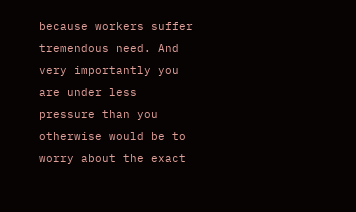because workers suffer tremendous need. And very importantly you are under less pressure than you otherwise would be to worry about the exact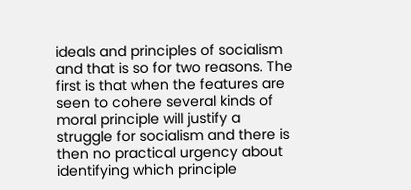ideals and principles of socialism and that is so for two reasons. The first is that when the features are seen to cohere several kinds of moral principle will justify a struggle for socialism and there is then no practical urgency about identifying which principle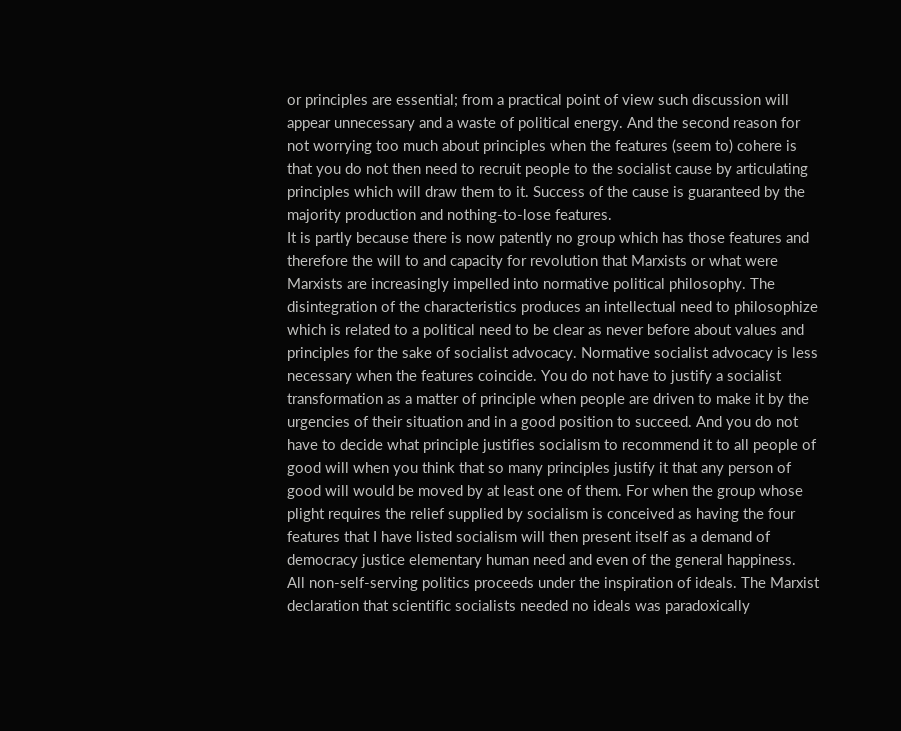or principles are essential; from a practical point of view such discussion will appear unnecessary and a waste of political energy. And the second reason for not worrying too much about principles when the features (seem to) cohere is that you do not then need to recruit people to the socialist cause by articulating principles which will draw them to it. Success of the cause is guaranteed by the majority production and nothing-to-lose features.
It is partly because there is now patently no group which has those features and therefore the will to and capacity for revolution that Marxists or what were Marxists are increasingly impelled into normative political philosophy. The disintegration of the characteristics produces an intellectual need to philosophize which is related to a political need to be clear as never before about values and principles for the sake of socialist advocacy. Normative socialist advocacy is less necessary when the features coincide. You do not have to justify a socialist transformation as a matter of principle when people are driven to make it by the urgencies of their situation and in a good position to succeed. And you do not have to decide what principle justifies socialism to recommend it to all people of good will when you think that so many principles justify it that any person of good will would be moved by at least one of them. For when the group whose plight requires the relief supplied by socialism is conceived as having the four features that I have listed socialism will then present itself as a demand of democracy justice elementary human need and even of the general happiness.
All non-self-serving politics proceeds under the inspiration of ideals. The Marxist declaration that scientific socialists needed no ideals was paradoxically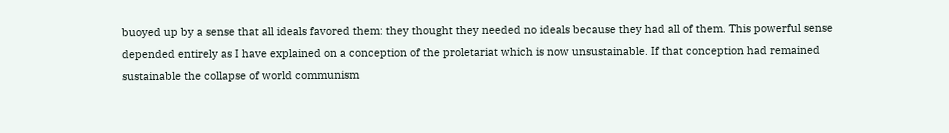buoyed up by a sense that all ideals favored them: they thought they needed no ideals because they had all of them. This powerful sense depended entirely as I have explained on a conception of the proletariat which is now unsustainable. If that conception had remained sustainable the collapse of world communism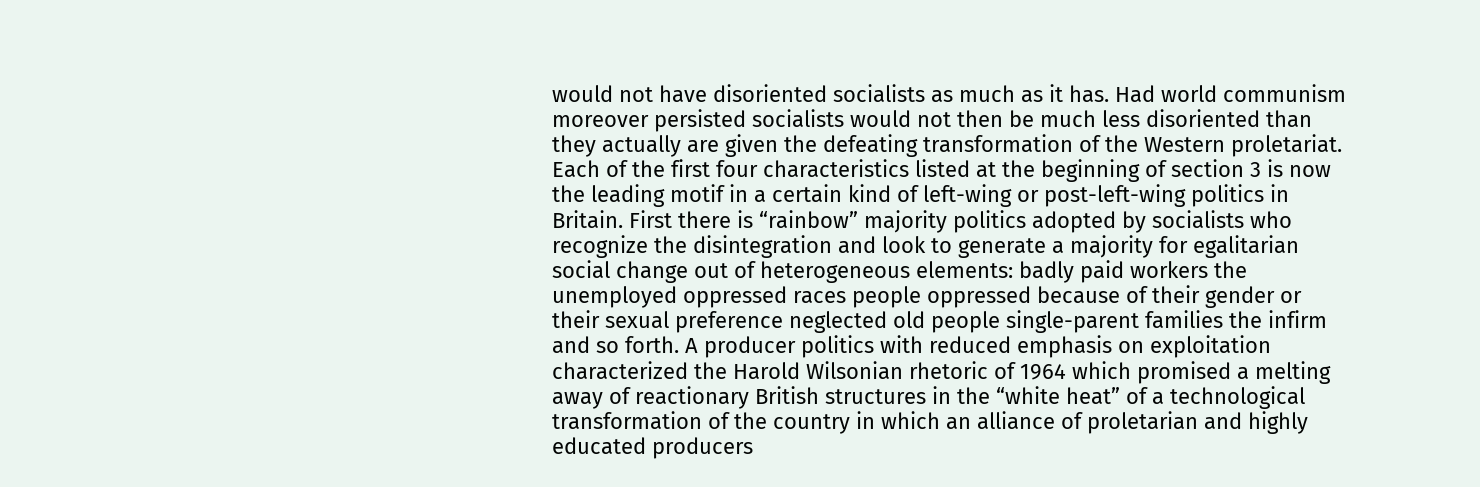would not have disoriented socialists as much as it has. Had world communism moreover persisted socialists would not then be much less disoriented than they actually are given the defeating transformation of the Western proletariat.
Each of the first four characteristics listed at the beginning of section 3 is now the leading motif in a certain kind of left-wing or post-left-wing politics in Britain. First there is “rainbow” majority politics adopted by socialists who recognize the disintegration and look to generate a majority for egalitarian social change out of heterogeneous elements: badly paid workers the unemployed oppressed races people oppressed because of their gender or their sexual preference neglected old people single-parent families the infirm and so forth. A producer politics with reduced emphasis on exploitation characterized the Harold Wilsonian rhetoric of 1964 which promised a melting away of reactionary British structures in the “white heat” of a technological transformation of the country in which an alliance of proletarian and highly educated producers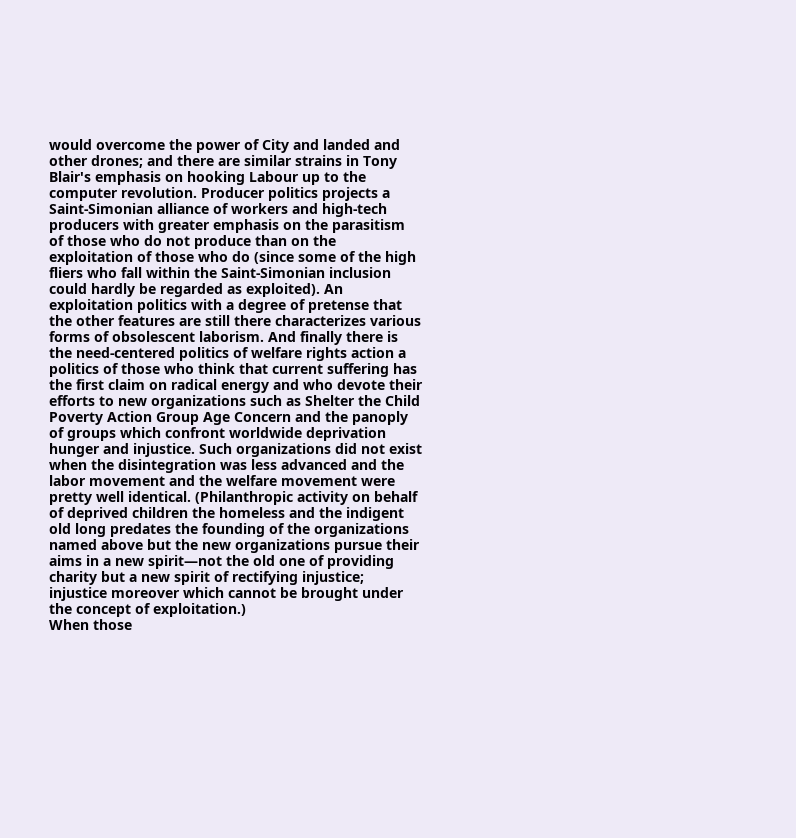would overcome the power of City and landed and other drones; and there are similar strains in Tony Blair's emphasis on hooking Labour up to the computer revolution. Producer politics projects a Saint-Simonian alliance of workers and high-tech producers with greater emphasis on the parasitism of those who do not produce than on the exploitation of those who do (since some of the high fliers who fall within the Saint-Simonian inclusion could hardly be regarded as exploited). An exploitation politics with a degree of pretense that the other features are still there characterizes various forms of obsolescent laborism. And finally there is the need-centered politics of welfare rights action a politics of those who think that current suffering has the first claim on radical energy and who devote their efforts to new organizations such as Shelter the Child Poverty Action Group Age Concern and the panoply of groups which confront worldwide deprivation hunger and injustice. Such organizations did not exist when the disintegration was less advanced and the labor movement and the welfare movement were pretty well identical. (Philanthropic activity on behalf of deprived children the homeless and the indigent old long predates the founding of the organizations named above but the new organizations pursue their aims in a new spirit—not the old one of providing charity but a new spirit of rectifying injustice; injustice moreover which cannot be brought under the concept of exploitation.)
When those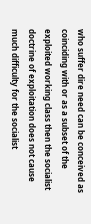who suffer dire need can be conceived as coinciding with or as a subset of the exploited working class then the socialist doctrine of exploitation does not cause much difficulty for the socialist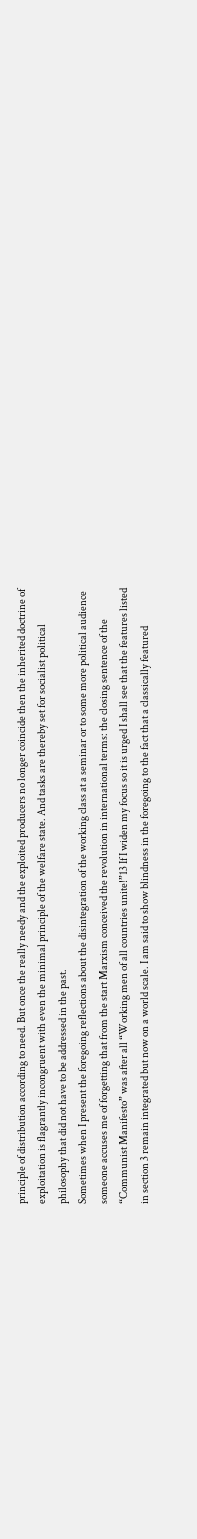principle of distribution according to need. But once the really needy and the exploited producers no longer coincide then the inherited doctrine of exploitation is flagrantly incongruent with even the minimal principle of the welfare state. And tasks are thereby set for socialist political philosophy that did not have to be addressed in the past.
Sometimes when I present the foregoing reflections about the disintegration of the working class at a seminar or to some more political audience someone accuses me of forgetting that from the start Marxism conceived the revolution in international terms: the closing sentence of the “Communist Manifesto” was after all “Working men of all countries unite!”13 If I widen my focus so it is urged I shall see that the features listed in section 3 remain integrated but now on a world scale. I am said to show blindness in the foregoing to the fact that a classically featured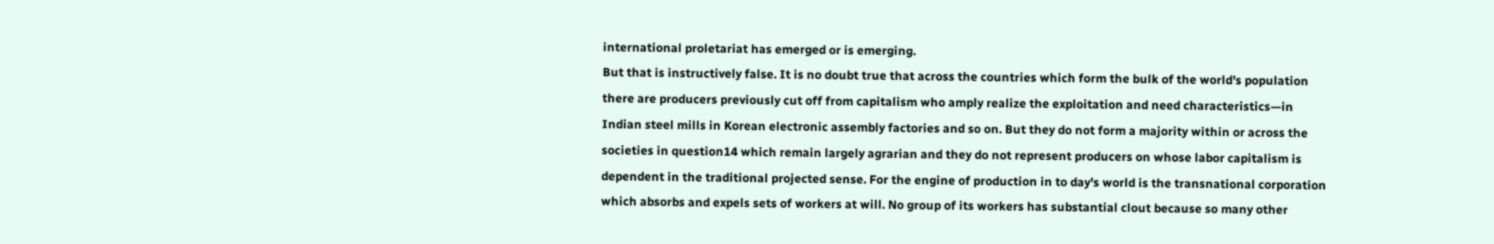international proletariat has emerged or is emerging.
But that is instructively false. It is no doubt true that across the countries which form the bulk of the world's population there are producers previously cut off from capitalism who amply realize the exploitation and need characteristics—in Indian steel mills in Korean electronic assembly factories and so on. But they do not form a majority within or across the societies in question14 which remain largely agrarian and they do not represent producers on whose labor capitalism is dependent in the traditional projected sense. For the engine of production in to day's world is the transnational corporation which absorbs and expels sets of workers at will. No group of its workers has substantial clout because so many other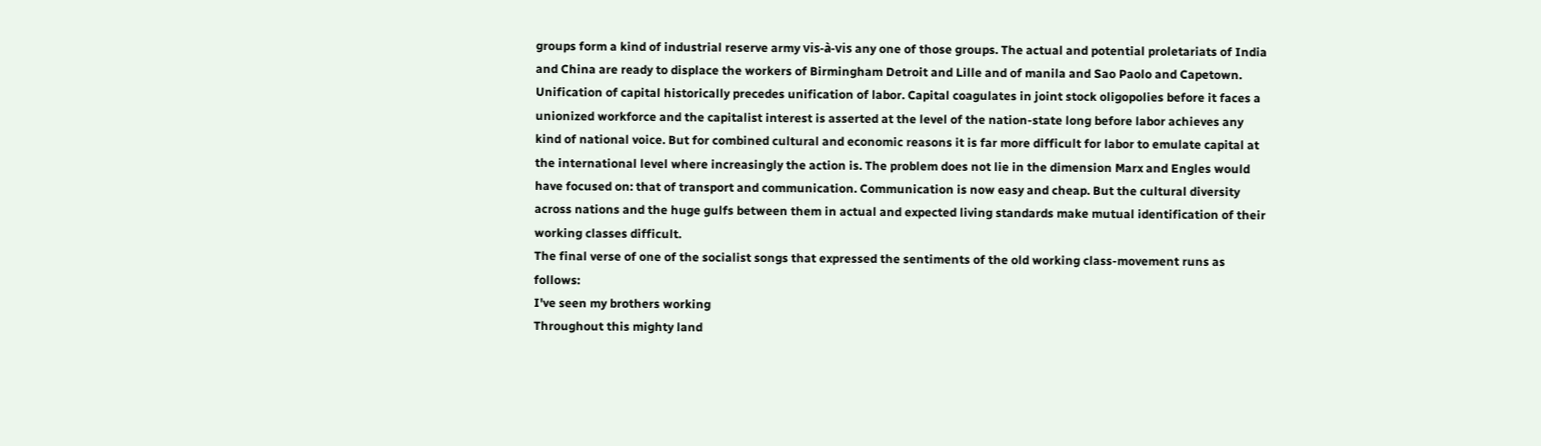groups form a kind of industrial reserve army vis-à-vis any one of those groups. The actual and potential proletariats of India and China are ready to displace the workers of Birmingham Detroit and Lille and of manila and Sao Paolo and Capetown.
Unification of capital historically precedes unification of labor. Capital coagulates in joint stock oligopolies before it faces a unionized workforce and the capitalist interest is asserted at the level of the nation-state long before labor achieves any kind of national voice. But for combined cultural and economic reasons it is far more difficult for labor to emulate capital at the international level where increasingly the action is. The problem does not lie in the dimension Marx and Engles would have focused on: that of transport and communication. Communication is now easy and cheap. But the cultural diversity across nations and the huge gulfs between them in actual and expected living standards make mutual identification of their working classes difficult.
The final verse of one of the socialist songs that expressed the sentiments of the old working class-movement runs as follows:
I've seen my brothers working
Throughout this mighty land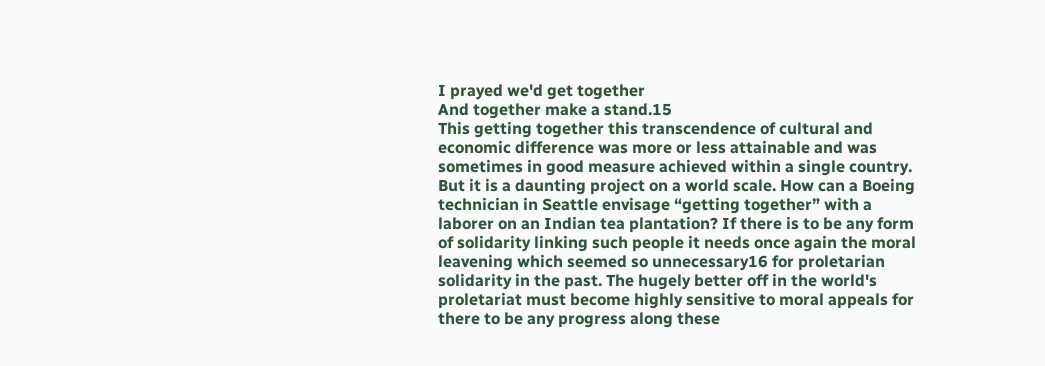I prayed we'd get together
And together make a stand.15
This getting together this transcendence of cultural and economic difference was more or less attainable and was sometimes in good measure achieved within a single country. But it is a daunting project on a world scale. How can a Boeing technician in Seattle envisage “getting together” with a laborer on an Indian tea plantation? If there is to be any form of solidarity linking such people it needs once again the moral leavening which seemed so unnecessary16 for proletarian solidarity in the past. The hugely better off in the world's proletariat must become highly sensitive to moral appeals for there to be any progress along these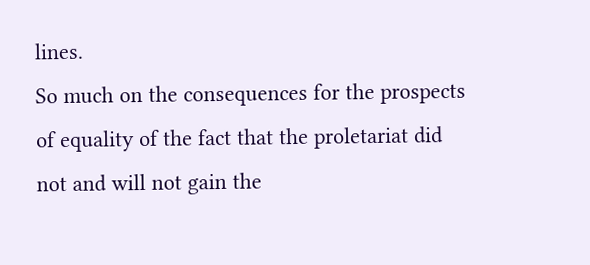lines.
So much on the consequences for the prospects of equality of the fact that the proletariat did not and will not gain the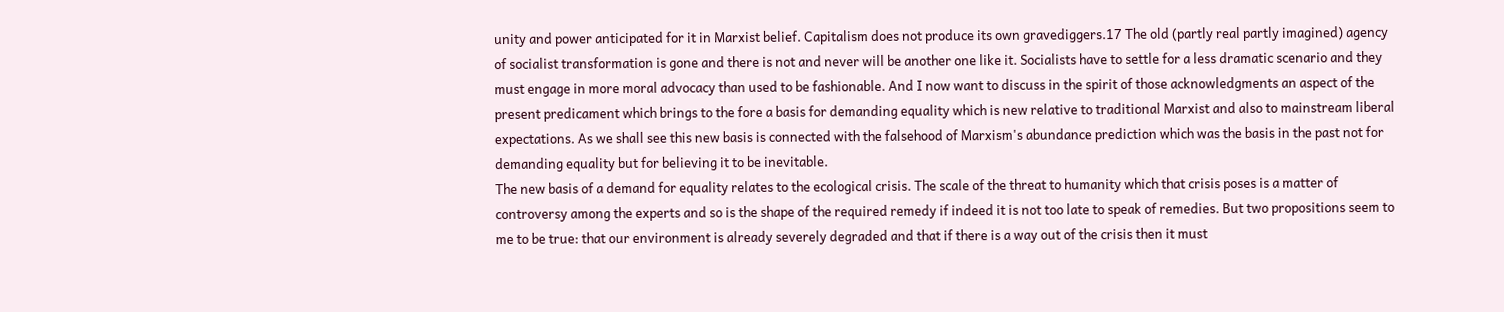unity and power anticipated for it in Marxist belief. Capitalism does not produce its own gravediggers.17 The old (partly real partly imagined) agency of socialist transformation is gone and there is not and never will be another one like it. Socialists have to settle for a less dramatic scenario and they must engage in more moral advocacy than used to be fashionable. And I now want to discuss in the spirit of those acknowledgments an aspect of the present predicament which brings to the fore a basis for demanding equality which is new relative to traditional Marxist and also to mainstream liberal expectations. As we shall see this new basis is connected with the falsehood of Marxism's abundance prediction which was the basis in the past not for demanding equality but for believing it to be inevitable.
The new basis of a demand for equality relates to the ecological crisis. The scale of the threat to humanity which that crisis poses is a matter of controversy among the experts and so is the shape of the required remedy if indeed it is not too late to speak of remedies. But two propositions seem to me to be true: that our environment is already severely degraded and that if there is a way out of the crisis then it must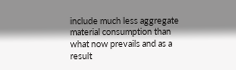include much less aggregate material consumption than what now prevails and as a result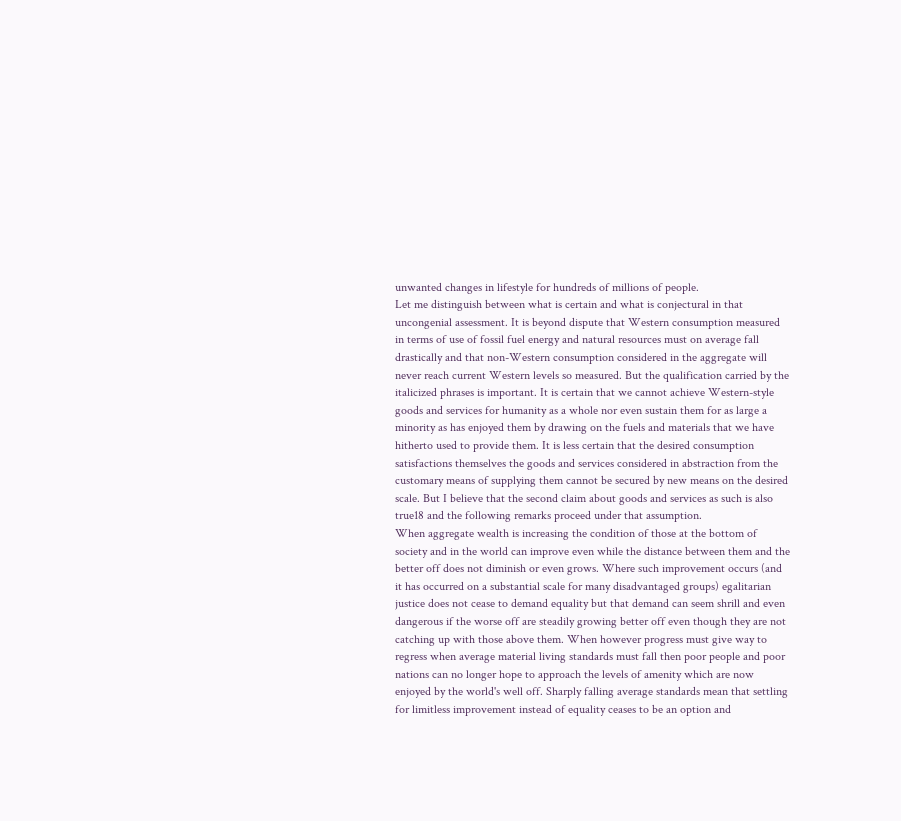unwanted changes in lifestyle for hundreds of millions of people.
Let me distinguish between what is certain and what is conjectural in that uncongenial assessment. It is beyond dispute that Western consumption measured in terms of use of fossil fuel energy and natural resources must on average fall drastically and that non-Western consumption considered in the aggregate will never reach current Western levels so measured. But the qualification carried by the italicized phrases is important. It is certain that we cannot achieve Western-style goods and services for humanity as a whole nor even sustain them for as large a minority as has enjoyed them by drawing on the fuels and materials that we have hitherto used to provide them. It is less certain that the desired consumption satisfactions themselves the goods and services considered in abstraction from the customary means of supplying them cannot be secured by new means on the desired scale. But I believe that the second claim about goods and services as such is also true18 and the following remarks proceed under that assumption.
When aggregate wealth is increasing the condition of those at the bottom of society and in the world can improve even while the distance between them and the better off does not diminish or even grows. Where such improvement occurs (and it has occurred on a substantial scale for many disadvantaged groups) egalitarian justice does not cease to demand equality but that demand can seem shrill and even dangerous if the worse off are steadily growing better off even though they are not catching up with those above them. When however progress must give way to regress when average material living standards must fall then poor people and poor nations can no longer hope to approach the levels of amenity which are now enjoyed by the world's well off. Sharply falling average standards mean that settling for limitless improvement instead of equality ceases to be an option and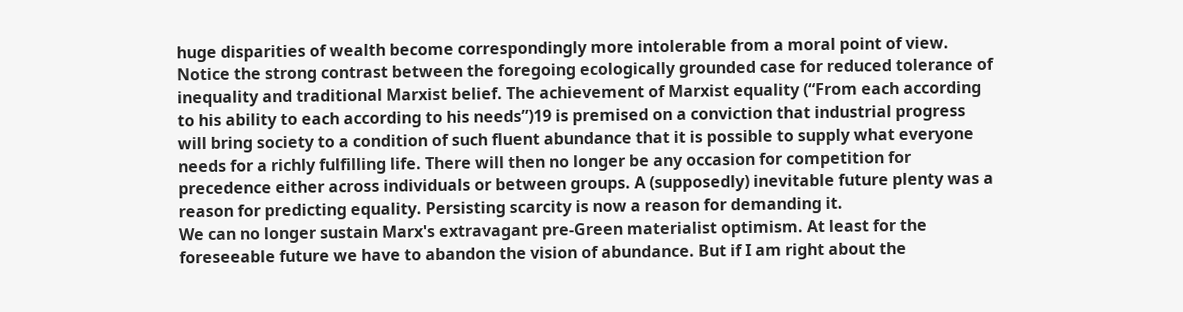huge disparities of wealth become correspondingly more intolerable from a moral point of view.
Notice the strong contrast between the foregoing ecologically grounded case for reduced tolerance of inequality and traditional Marxist belief. The achievement of Marxist equality (“From each according to his ability to each according to his needs”)19 is premised on a conviction that industrial progress will bring society to a condition of such fluent abundance that it is possible to supply what everyone needs for a richly fulfilling life. There will then no longer be any occasion for competition for precedence either across individuals or between groups. A (supposedly) inevitable future plenty was a reason for predicting equality. Persisting scarcity is now a reason for demanding it.
We can no longer sustain Marx's extravagant pre-Green materialist optimism. At least for the foreseeable future we have to abandon the vision of abundance. But if I am right about the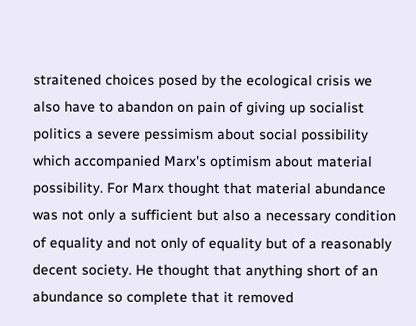straitened choices posed by the ecological crisis we also have to abandon on pain of giving up socialist politics a severe pessimism about social possibility which accompanied Marx's optimism about material possibility. For Marx thought that material abundance was not only a sufficient but also a necessary condition of equality and not only of equality but of a reasonably decent society. He thought that anything short of an abundance so complete that it removed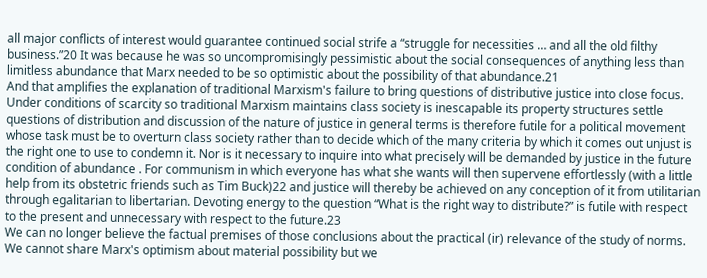all major conflicts of interest would guarantee continued social strife a “struggle for necessities … and all the old filthy business.”20 It was because he was so uncompromisingly pessimistic about the social consequences of anything less than limitless abundance that Marx needed to be so optimistic about the possibility of that abundance.21
And that amplifies the explanation of traditional Marxism's failure to bring questions of distributive justice into close focus. Under conditions of scarcity so traditional Marxism maintains class society is inescapable its property structures settle questions of distribution and discussion of the nature of justice in general terms is therefore futile for a political movement whose task must be to overturn class society rather than to decide which of the many criteria by which it comes out unjust is the right one to use to condemn it. Nor is it necessary to inquire into what precisely will be demanded by justice in the future condition of abundance . For communism in which everyone has what she wants will then supervene effortlessly (with a little help from its obstetric friends such as Tim Buck)22 and justice will thereby be achieved on any conception of it from utilitarian through egalitarian to libertarian. Devoting energy to the question “What is the right way to distribute?” is futile with respect to the present and unnecessary with respect to the future.23
We can no longer believe the factual premises of those conclusions about the practical (ir) relevance of the study of norms. We cannot share Marx's optimism about material possibility but we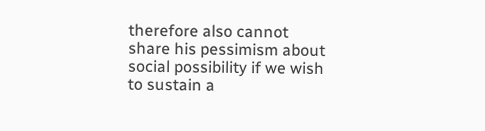therefore also cannot share his pessimism about social possibility if we wish to sustain a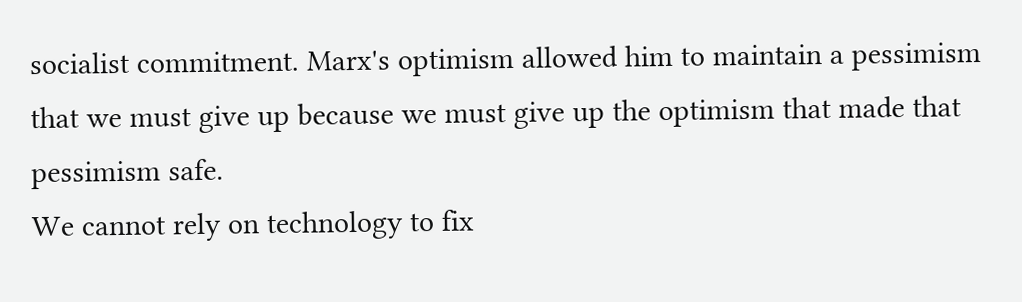socialist commitment. Marx's optimism allowed him to maintain a pessimism that we must give up because we must give up the optimism that made that pessimism safe.
We cannot rely on technology to fix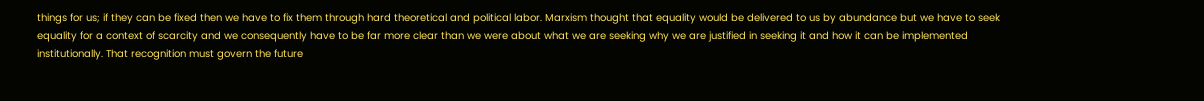things for us; if they can be fixed then we have to fix them through hard theoretical and political labor. Marxism thought that equality would be delivered to us by abundance but we have to seek equality for a context of scarcity and we consequently have to be far more clear than we were about what we are seeking why we are justified in seeking it and how it can be implemented institutionally. That recognition must govern the future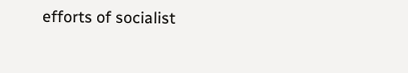efforts of socialist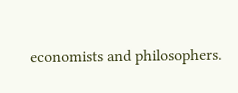economists and philosophers.